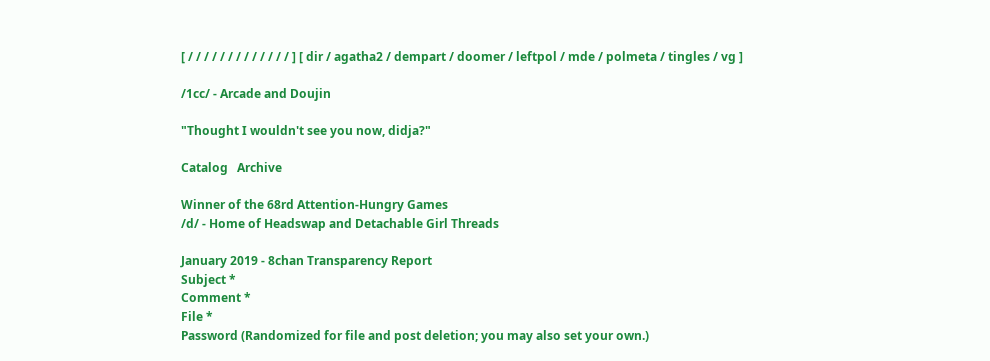[ / / / / / / / / / / / / / ] [ dir / agatha2 / dempart / doomer / leftpol / mde / polmeta / tingles / vg ]

/1cc/ - Arcade and Doujin

"Thought I wouldn't see you now, didja?"

Catalog   Archive

Winner of the 68rd Attention-Hungry Games
/d/ - Home of Headswap and Detachable Girl Threads

January 2019 - 8chan Transparency Report
Subject *
Comment *
File *
Password (Randomized for file and post deletion; you may also set your own.)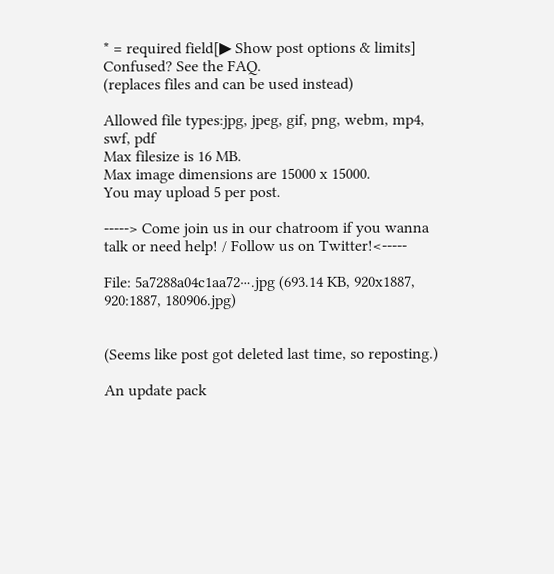* = required field[▶ Show post options & limits]
Confused? See the FAQ.
(replaces files and can be used instead)

Allowed file types:jpg, jpeg, gif, png, webm, mp4, swf, pdf
Max filesize is 16 MB.
Max image dimensions are 15000 x 15000.
You may upload 5 per post.

-----> Come join us in our chatroom if you wanna talk or need help! / Follow us on Twitter!<-----

File: 5a7288a04c1aa72⋯.jpg (693.14 KB, 920x1887, 920:1887, 180906.jpg)


(Seems like post got deleted last time, so reposting.)

An update pack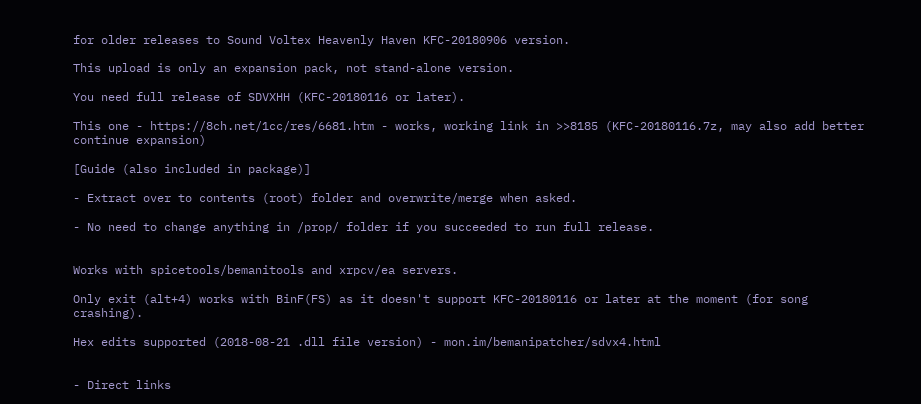for older releases to Sound Voltex Heavenly Haven KFC-20180906 version.

This upload is only an expansion pack, not stand-alone version.

You need full release of SDVXHH (KFC-20180116 or later).

This one - https://8ch.net/1cc/res/6681.htm - works, working link in >>8185 (KFC-20180116.7z, may also add better continue expansion)

[Guide (also included in package)]

- Extract over to contents (root) folder and overwrite/merge when asked.

- No need to change anything in /prop/ folder if you succeeded to run full release.


Works with spicetools/bemanitools and xrpcv/ea servers.

Only exit (alt+4) works with BinF(FS) as it doesn't support KFC-20180116 or later at the moment (for song crashing).

Hex edits supported (2018-08-21 .dll file version) - mon.im/bemanipatcher/sdvx4.html


- Direct links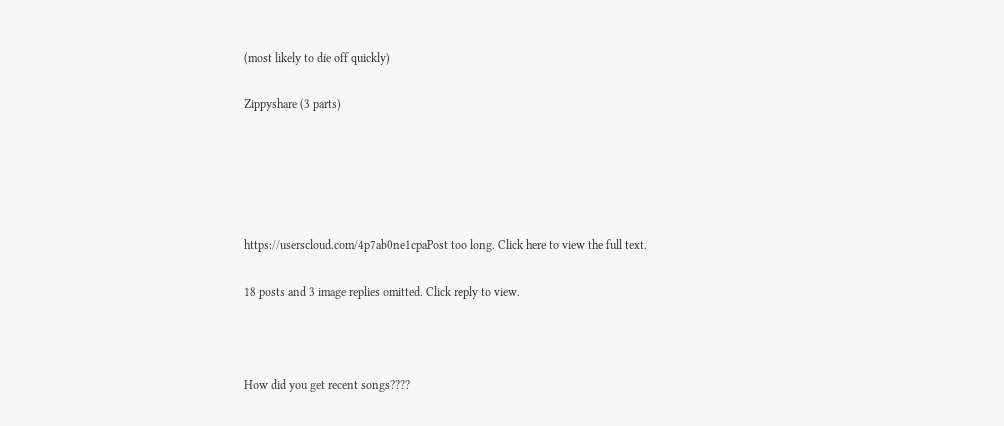(most likely to die off quickly)

Zippyshare (3 parts)





https://userscloud.com/4p7ab0ne1cpaPost too long. Click here to view the full text.

18 posts and 3 image replies omitted. Click reply to view.



How did you get recent songs????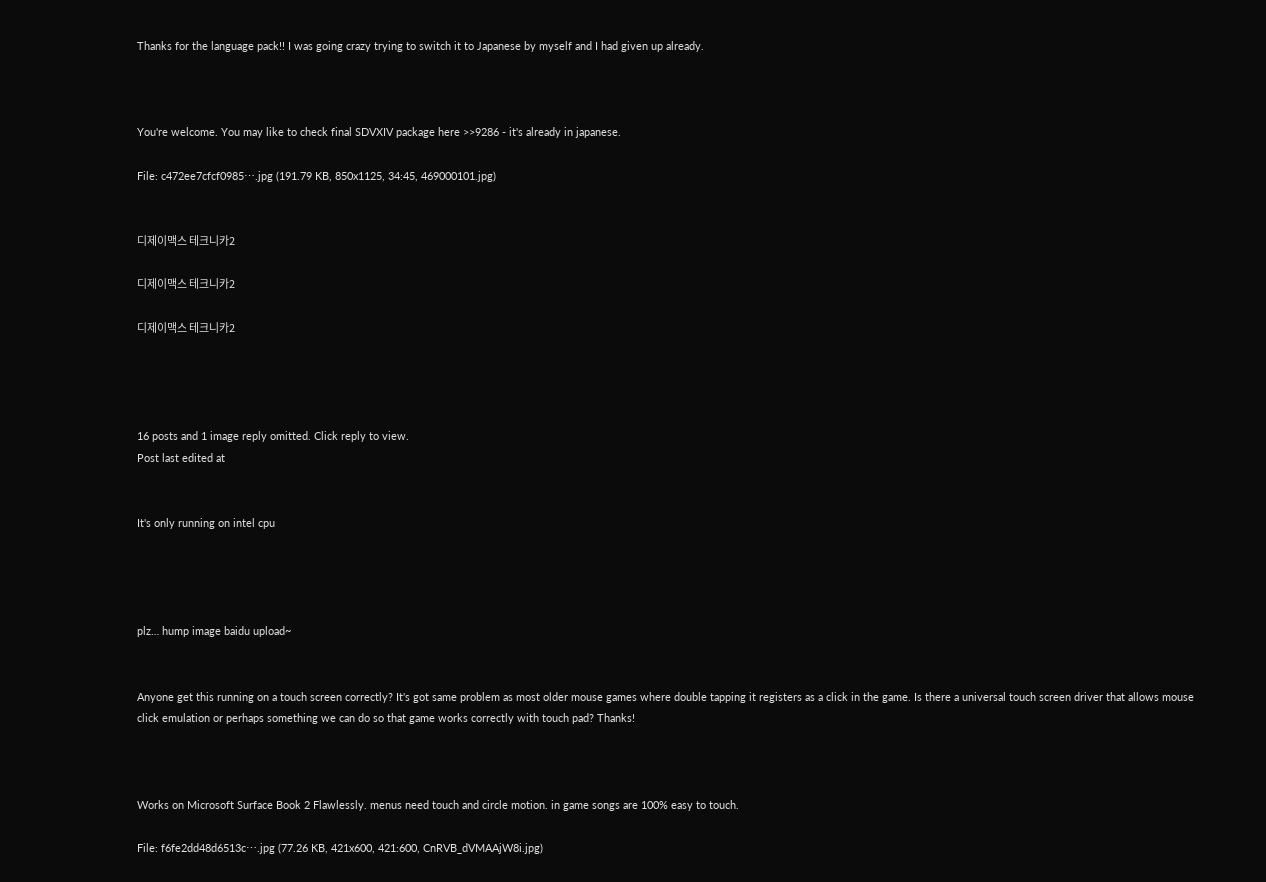Thanks for the language pack!! I was going crazy trying to switch it to Japanese by myself and I had given up already.



You're welcome. You may like to check final SDVXIV package here >>9286 - it's already in japanese.

File: c472ee7cfcf0985⋯.jpg (191.79 KB, 850x1125, 34:45, 469000101.jpg)


디제이맥스 테크니카2

디제이맥스 테크니카2

디제이맥스 테크니카2




16 posts and 1 image reply omitted. Click reply to view.
Post last edited at


It's only running on intel cpu




plz… hump image baidu upload~


Anyone get this running on a touch screen correctly? It's got same problem as most older mouse games where double tapping it registers as a click in the game. Is there a universal touch screen driver that allows mouse click emulation or perhaps something we can do so that game works correctly with touch pad? Thanks!



Works on Microsoft Surface Book 2 Flawlessly. menus need touch and circle motion. in game songs are 100% easy to touch.

File: f6fe2dd48d6513c⋯.jpg (77.26 KB, 421x600, 421:600, CnRVB_dVMAAjW8i.jpg)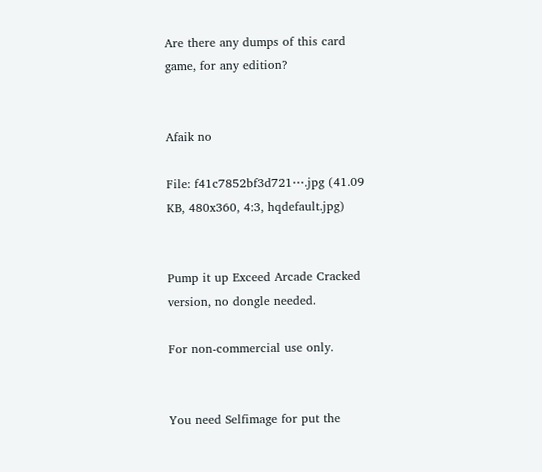Are there any dumps of this card game, for any edition?


Afaik no

File: f41c7852bf3d721⋯.jpg (41.09 KB, 480x360, 4:3, hqdefault.jpg)


Pump it up Exceed Arcade Cracked version, no dongle needed.

For non-commercial use only.


You need Selfimage for put the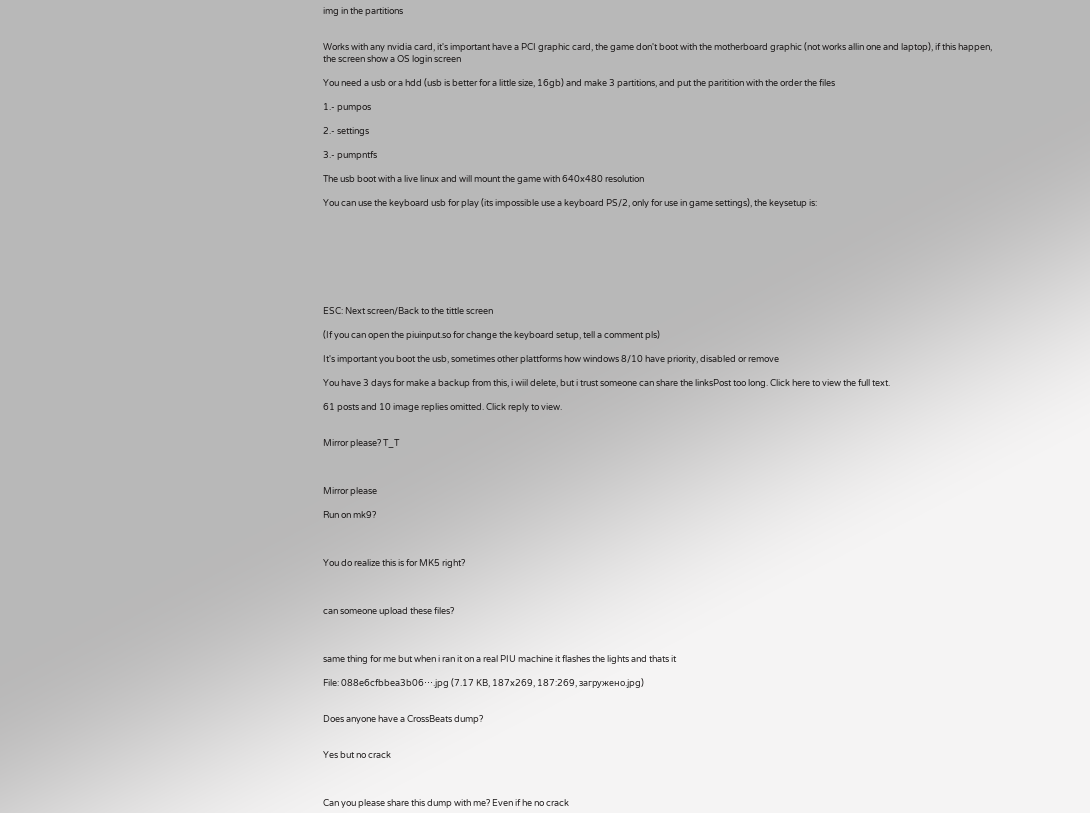img in the partitions


Works with any nvidia card, it's important have a PCI graphic card, the game don't boot with the motherboard graphic (not works allin one and laptop), if this happen, the screen show a OS login screen

You need a usb or a hdd (usb is better for a little size, 16gb) and make 3 partitions, and put the paritition with the order the files

1.- pumpos

2.- settings

3.- pumpntfs

The usb boot with a live linux and will mount the game with 640x480 resolution

You can use the keyboard usb for play (its impossible use a keyboard PS/2, only for use in game settings), the keysetup is:








ESC: Next screen/Back to the tittle screen

(If you can open the piuinput.so for change the keyboard setup, tell a comment pls)

It's important you boot the usb, sometimes other plattforms how windows 8/10 have priority, disabled or remove

You have 3 days for make a backup from this, i wiil delete, but i trust someone can share the linksPost too long. Click here to view the full text.

61 posts and 10 image replies omitted. Click reply to view.


Mirror please? T_T



Mirror please

Run on mk9?



You do realize this is for MK5 right?



can someone upload these files?



same thing for me but when i ran it on a real PIU machine it flashes the lights and thats it

File: 088e6cfbbea3b06⋯.jpg (7.17 KB, 187x269, 187:269, загружено.jpg)


Does anyone have a CrossBeats dump?


Yes but no crack



Can you please share this dump with me? Even if he no crack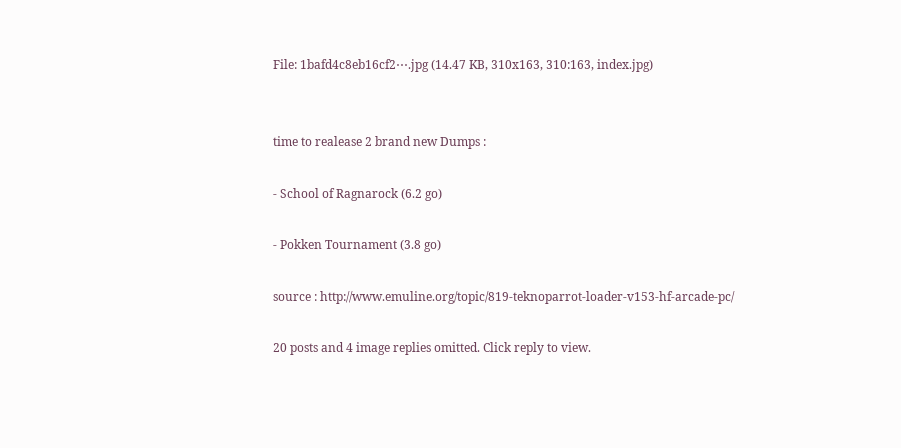File: 1bafd4c8eb16cf2⋯.jpg (14.47 KB, 310x163, 310:163, index.jpg)


time to realease 2 brand new Dumps :

- School of Ragnarock (6.2 go)

- Pokken Tournament (3.8 go)

source : http://www.emuline.org/topic/819-teknoparrot-loader-v153-hf-arcade-pc/

20 posts and 4 image replies omitted. Click reply to view.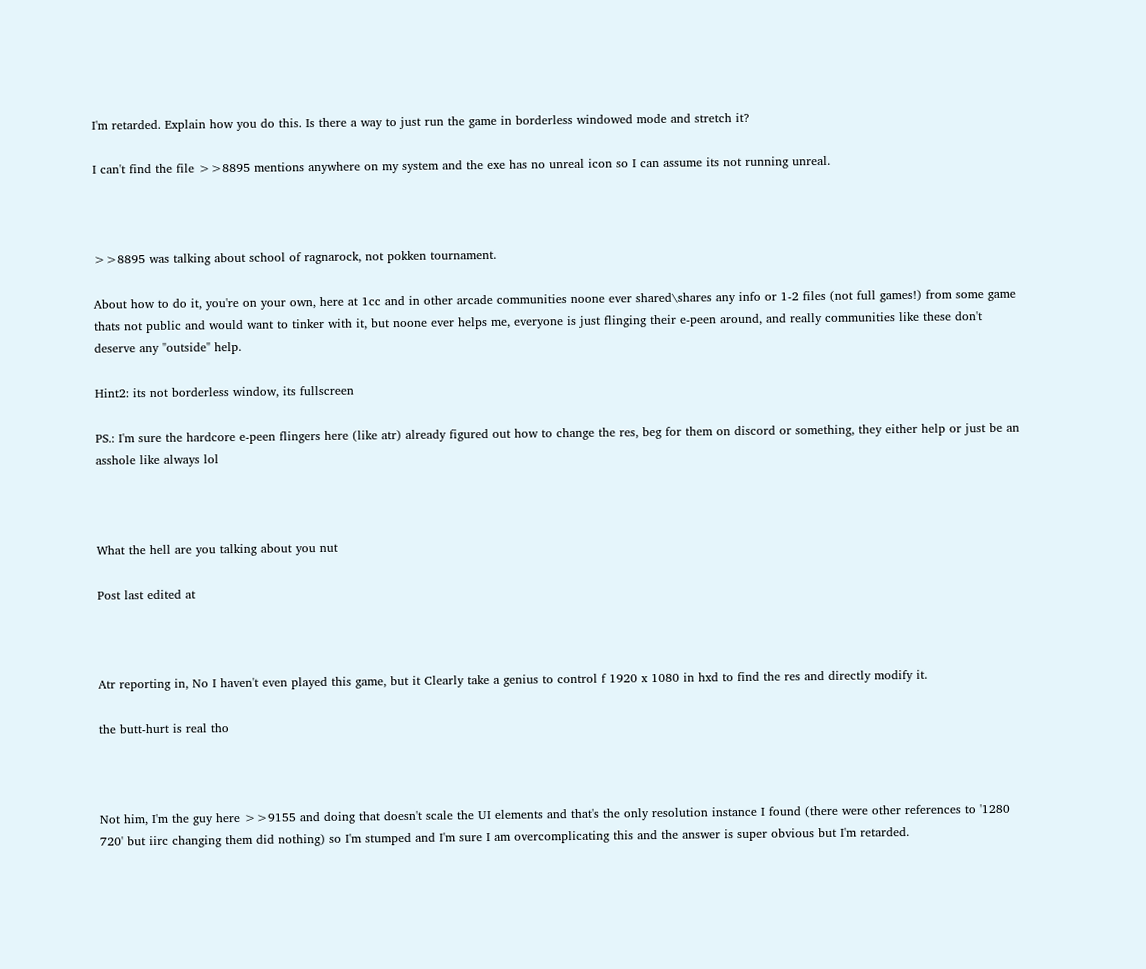I'm retarded. Explain how you do this. Is there a way to just run the game in borderless windowed mode and stretch it?

I can't find the file >>8895 mentions anywhere on my system and the exe has no unreal icon so I can assume its not running unreal.



>>8895 was talking about school of ragnarock, not pokken tournament.

About how to do it, you're on your own, here at 1cc and in other arcade communities noone ever shared\shares any info or 1-2 files (not full games!) from some game thats not public and would want to tinker with it, but noone ever helps me, everyone is just flinging their e-peen around, and really communities like these don't deserve any "outside" help.

Hint2: its not borderless window, its fullscreen

PS.: I'm sure the hardcore e-peen flingers here (like atr) already figured out how to change the res, beg for them on discord or something, they either help or just be an asshole like always lol



What the hell are you talking about you nut

Post last edited at



Atr reporting in, No I haven't even played this game, but it Clearly take a genius to control f 1920 x 1080 in hxd to find the res and directly modify it.

the butt-hurt is real tho



Not him, I'm the guy here >>9155 and doing that doesn't scale the UI elements and that's the only resolution instance I found (there were other references to '1280 720' but iirc changing them did nothing) so I'm stumped and I'm sure I am overcomplicating this and the answer is super obvious but I'm retarded.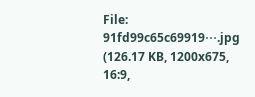File: 91fd99c65c69919⋯.jpg (126.17 KB, 1200x675, 16:9,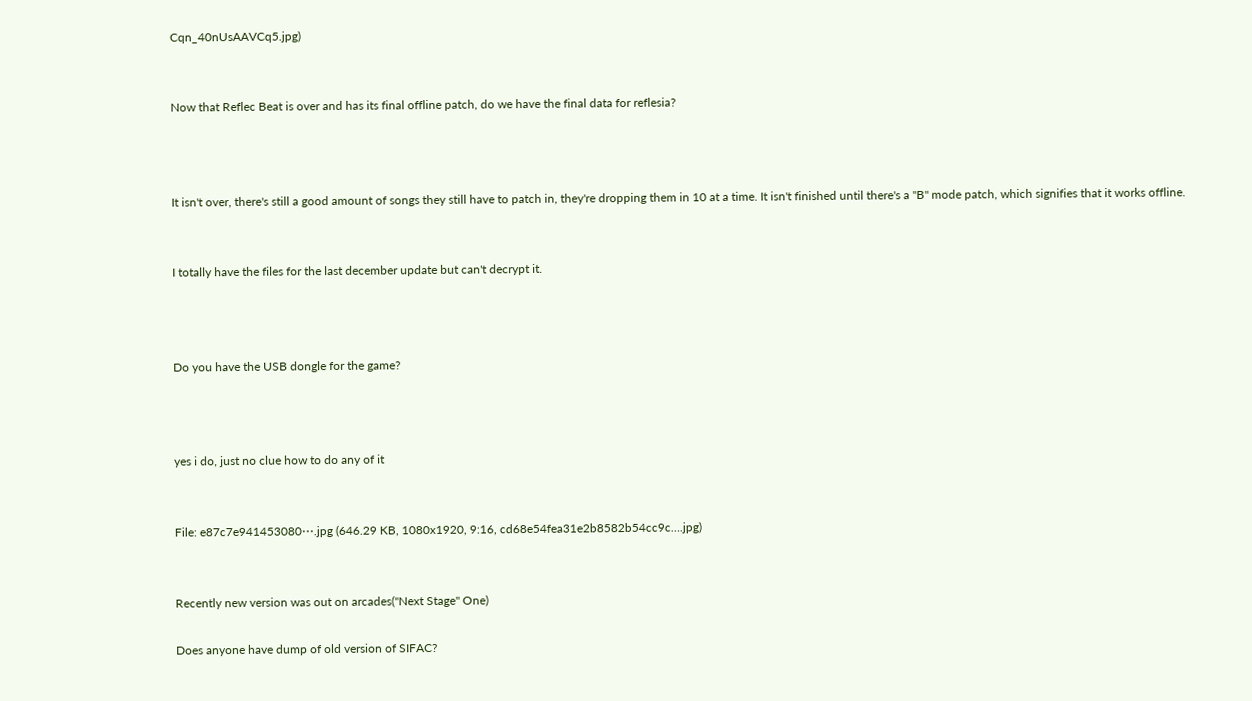Cqn_40nUsAAVCq5.jpg)


Now that Reflec Beat is over and has its final offline patch, do we have the final data for reflesia?



It isn't over, there's still a good amount of songs they still have to patch in, they're dropping them in 10 at a time. It isn't finished until there's a "B" mode patch, which signifies that it works offline.


I totally have the files for the last december update but can't decrypt it.



Do you have the USB dongle for the game?



yes i do, just no clue how to do any of it


File: e87c7e941453080⋯.jpg (646.29 KB, 1080x1920, 9:16, cd68e54fea31e2b8582b54cc9c….jpg)


Recently new version was out on arcades("Next Stage" One)

Does anyone have dump of old version of SIFAC?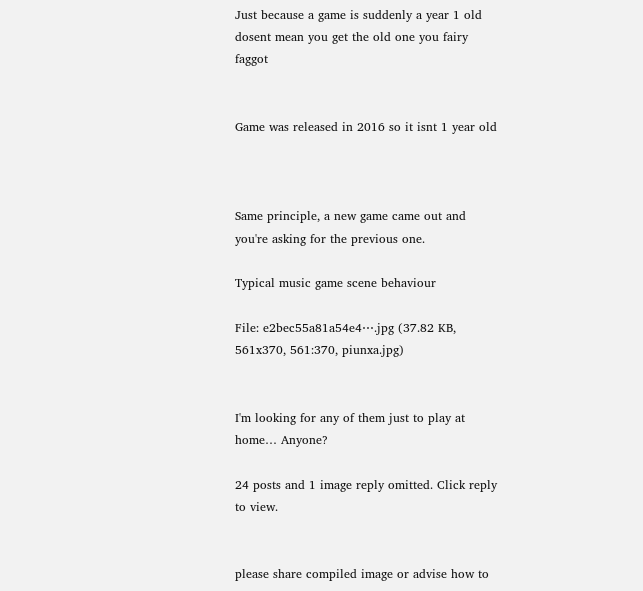Just because a game is suddenly a year 1 old dosent mean you get the old one you fairy faggot


Game was released in 2016 so it isnt 1 year old



Same principle, a new game came out and you're asking for the previous one.

Typical music game scene behaviour

File: e2bec55a81a54e4⋯.jpg (37.82 KB, 561x370, 561:370, piunxa.jpg)


I'm looking for any of them just to play at home… Anyone?

24 posts and 1 image reply omitted. Click reply to view.


please share compiled image or advise how to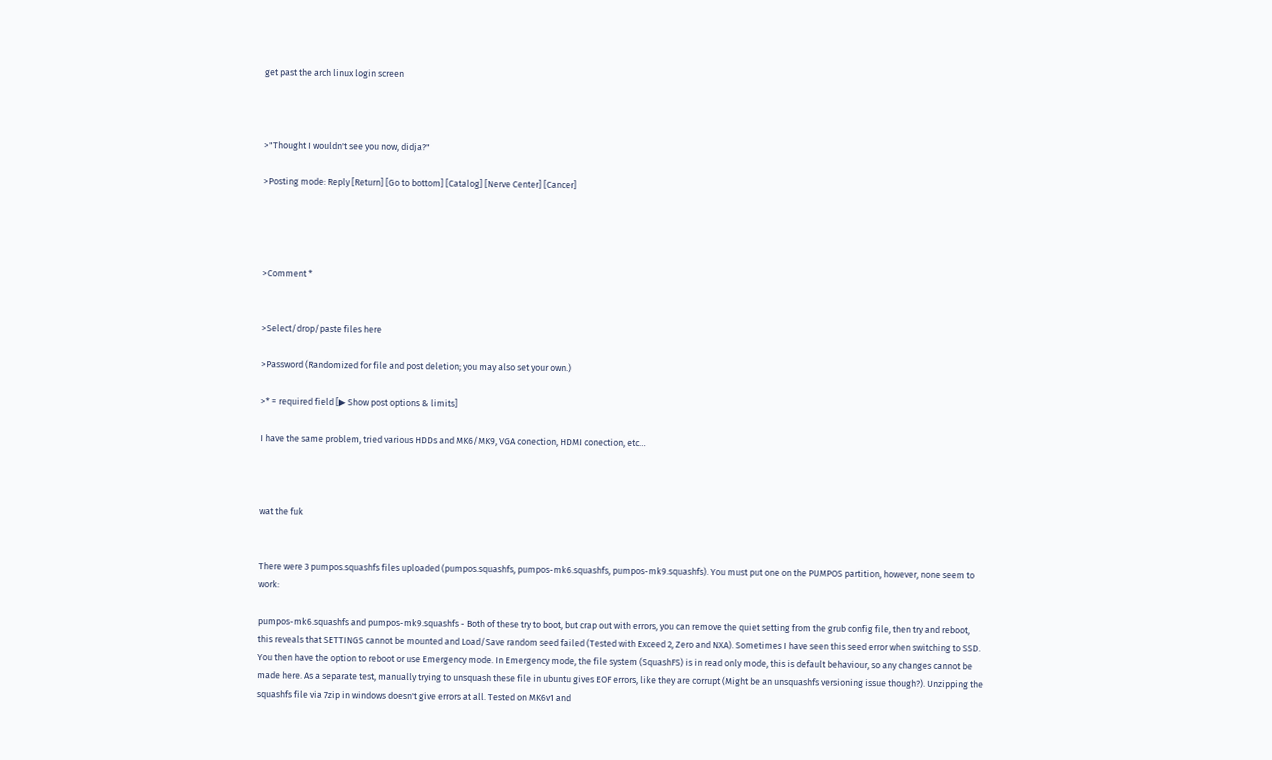get past the arch linux login screen



>"Thought I wouldn't see you now, didja?"

>Posting mode: Reply [Return] [Go to bottom] [Catalog] [Nerve Center] [Cancer]




>Comment *


>Select/drop/paste files here

>Password (Randomized for file and post deletion; you may also set your own.)

>* = required field [▶ Show post options & limits]

I have the same problem, tried various HDDs and MK6/MK9, VGA conection, HDMI conection, etc…



wat the fuk


There were 3 pumpos.squashfs files uploaded (pumpos.squashfs, pumpos-mk6.squashfs, pumpos-mk9.squashfs). You must put one on the PUMPOS partition, however, none seem to work:

pumpos-mk6.squashfs and pumpos-mk9.squashfs - Both of these try to boot, but crap out with errors, you can remove the quiet setting from the grub config file, then try and reboot, this reveals that SETTINGS cannot be mounted and Load/Save random seed failed (Tested with Exceed 2, Zero and NXA). Sometimes I have seen this seed error when switching to SSD. You then have the option to reboot or use Emergency mode. In Emergency mode, the file system (SquashFS) is in read only mode, this is default behaviour, so any changes cannot be made here. As a separate test, manually trying to unsquash these file in ubuntu gives EOF errors, like they are corrupt (Might be an unsquashfs versioning issue though?). Unzipping the squashfs file via 7zip in windows doesn't give errors at all. Tested on MK6v1 and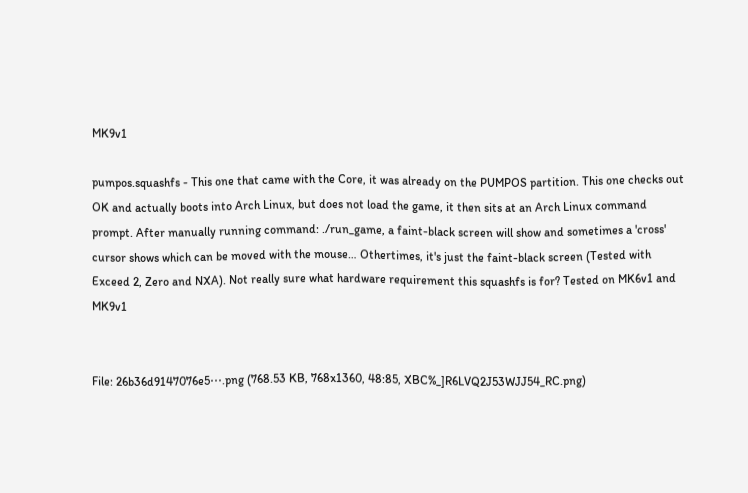MK9v1

pumpos.squashfs - This one that came with the Core, it was already on the PUMPOS partition. This one checks out OK and actually boots into Arch Linux, but does not load the game, it then sits at an Arch Linux command prompt. After manually running command: ./run_game, a faint-black screen will show and sometimes a 'cross' cursor shows which can be moved with the mouse… Othertimes, it's just the faint-black screen (Tested with Exceed 2, Zero and NXA). Not really sure what hardware requirement this squashfs is for? Tested on MK6v1 and MK9v1


File: 26b36d9147076e5⋯.png (768.53 KB, 768x1360, 48:85, XBC%_]R6LVQ2J53WJJ54_RC.png)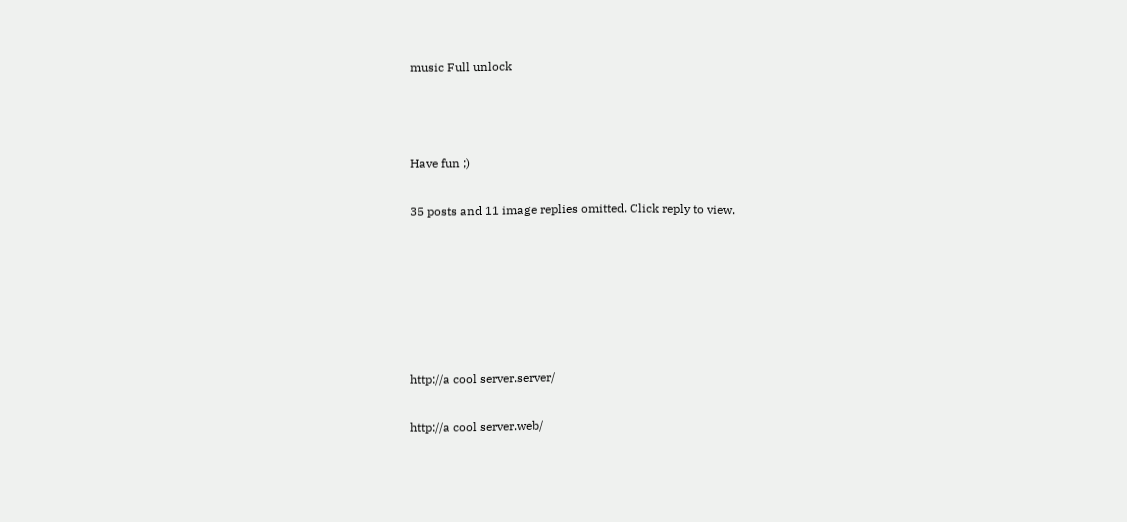music Full unlock



Have fun ;)

35 posts and 11 image replies omitted. Click reply to view.






http://a cool server.server/

http://a cool server.web/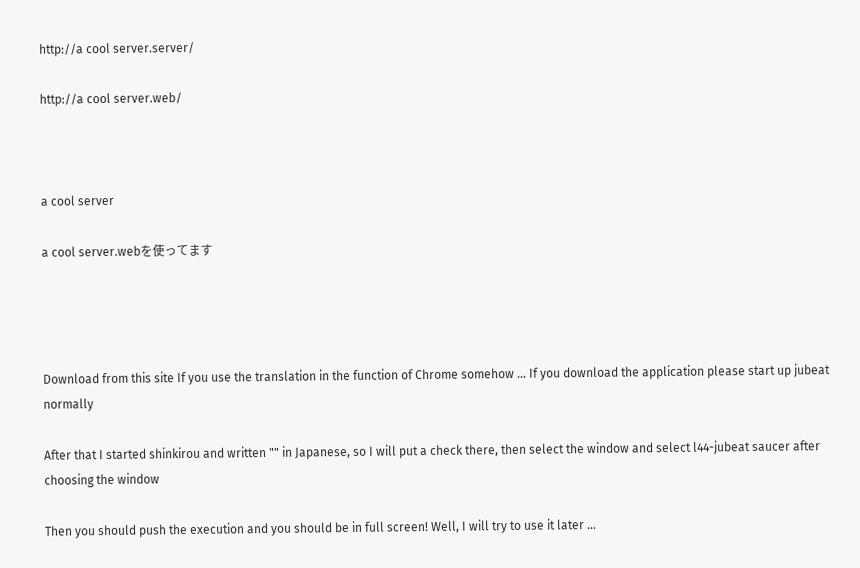http://a cool server.server/

http://a cool server.web/



a cool server

a cool server.webを使ってます




Download from this site If you use the translation in the function of Chrome somehow … If you download the application please start up jubeat normally

After that I started shinkirou and written "" in Japanese, so I will put a check there, then select the window and select l44-jubeat saucer after choosing the window

Then you should push the execution and you should be in full screen! Well, I will try to use it later …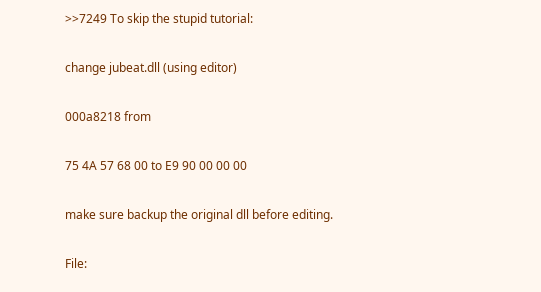>>7249 To skip the stupid tutorial:

change jubeat.dll (using editor)

000a8218 from

75 4A 57 68 00 to E9 90 00 00 00

make sure backup the original dll before editing.

File: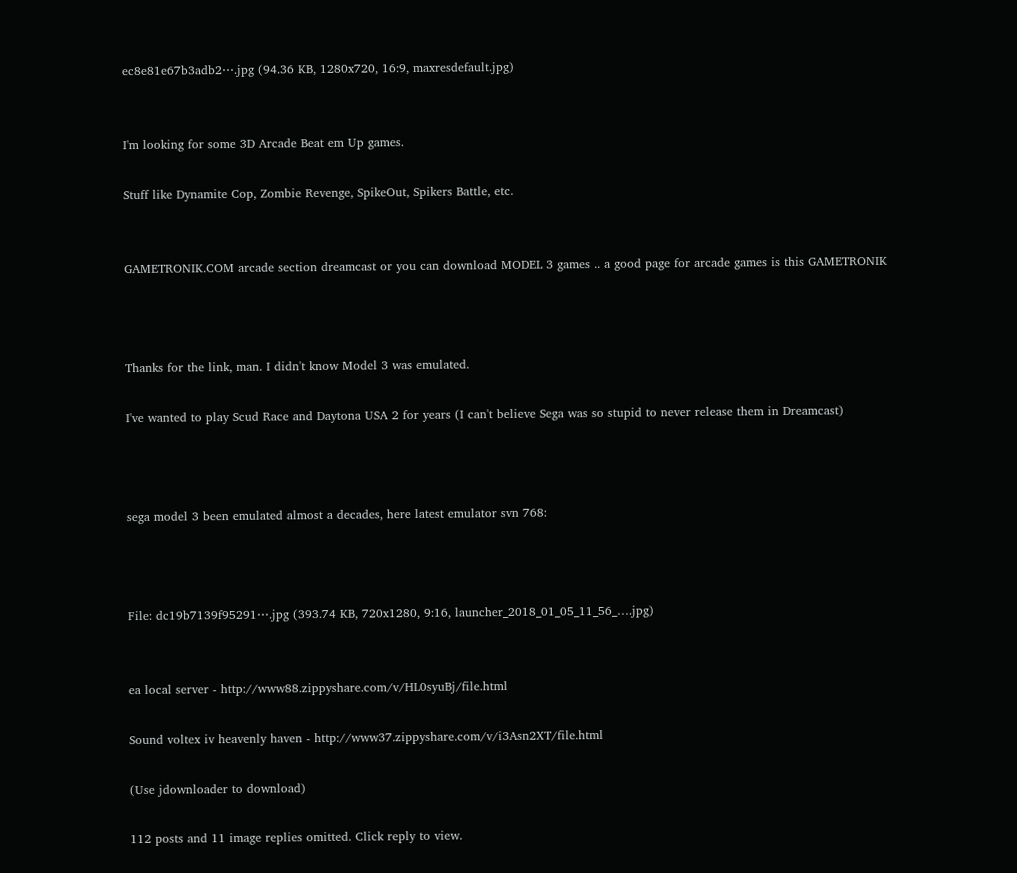ec8e81e67b3adb2⋯.jpg (94.36 KB, 1280x720, 16:9, maxresdefault.jpg)


I'm looking for some 3D Arcade Beat em Up games.

Stuff like Dynamite Cop, Zombie Revenge, SpikeOut, Spikers Battle, etc.


GAMETRONIK.COM arcade section dreamcast or you can download MODEL 3 games .. a good page for arcade games is this GAMETRONIK



Thanks for the link, man. I didn't know Model 3 was emulated.

I've wanted to play Scud Race and Daytona USA 2 for years (I can't believe Sega was so stupid to never release them in Dreamcast)



sega model 3 been emulated almost a decades, here latest emulator svn 768:



File: dc19b7139f95291⋯.jpg (393.74 KB, 720x1280, 9:16, launcher_2018_01_05_11_56_….jpg)


ea local server - http://www88.zippyshare.com/v/HL0syuBj/file.html

Sound voltex iv heavenly haven - http://www37.zippyshare.com/v/i3Asn2XT/file.html

(Use jdownloader to download)

112 posts and 11 image replies omitted. Click reply to view.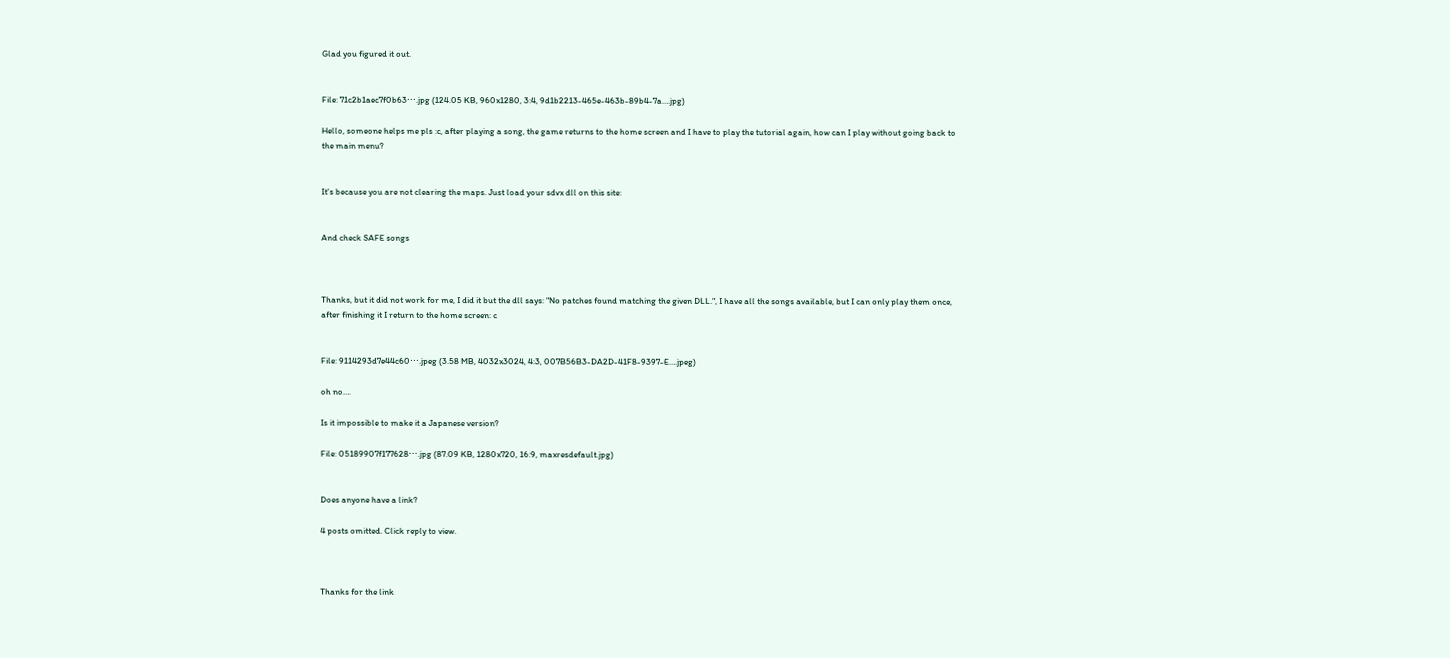Glad you figured it out.


File: 71c2b1aec7f0b63⋯.jpg (124.05 KB, 960x1280, 3:4, 9d1b2213-465e-463b-89b4-7a….jpg)

Hello, someone helps me pls :c, after playing a song, the game returns to the home screen and I have to play the tutorial again, how can I play without going back to the main menu?


It's because you are not clearing the maps. Just load your sdvx dll on this site:


And check SAFE songs



Thanks, but it did not work for me, I did it but the dll says: "No patches found matching the given DLL.", I have all the songs available, but I can only play them once, after finishing it I return to the home screen: c


File: 9114293d7e44c60⋯.jpeg (3.58 MB, 4032x3024, 4:3, 007B56B3-DA2D-41F8-9397-E….jpeg)

oh no….

Is it impossible to make it a Japanese version?

File: 05189907f177628⋯.jpg (87.09 KB, 1280x720, 16:9, maxresdefault.jpg)


Does anyone have a link?

4 posts omitted. Click reply to view.



Thanks for the link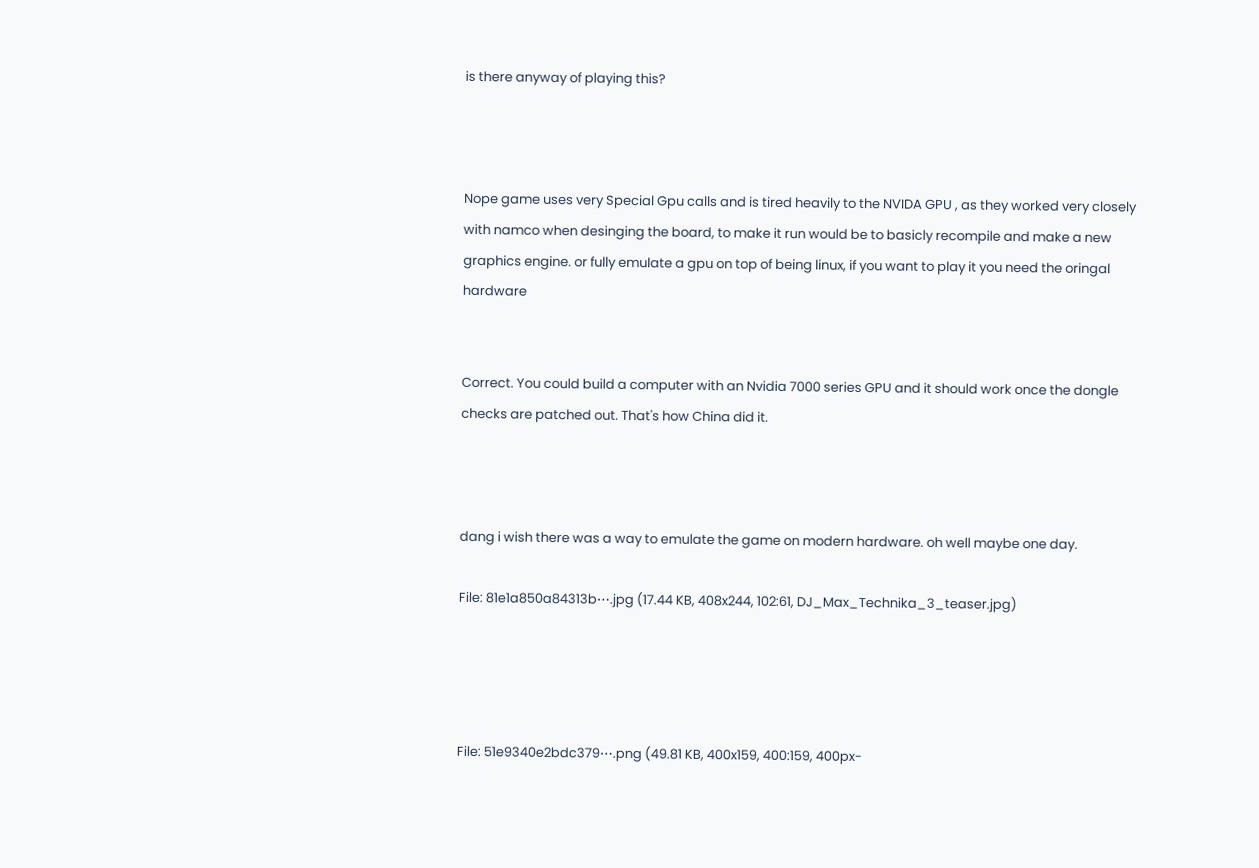is there anyway of playing this?



Nope game uses very Special Gpu calls and is tired heavily to the NVIDA GPU , as they worked very closely with namco when desinging the board, to make it run would be to basicly recompile and make a new graphics engine. or fully emulate a gpu on top of being linux, if you want to play it you need the oringal hardware


Correct. You could build a computer with an Nvidia 7000 series GPU and it should work once the dongle checks are patched out. That's how China did it.



dang i wish there was a way to emulate the game on modern hardware. oh well maybe one day.

File: 81e1a850a84313b⋯.jpg (17.44 KB, 408x244, 102:61, DJ_Max_Technika_3_teaser.jpg)




File: 51e9340e2bdc379⋯.png (49.81 KB, 400x159, 400:159, 400px-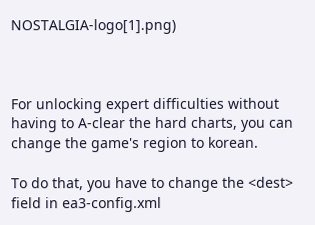NOSTALGIA-logo[1].png)



For unlocking expert difficulties without having to A-clear the hard charts, you can change the game's region to korean.

To do that, you have to change the <dest> field in ea3-config.xml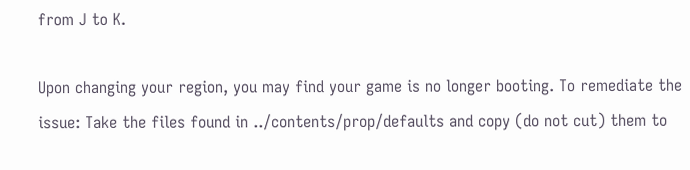from J to K.

Upon changing your region, you may find your game is no longer booting. To remediate the issue: Take the files found in ../contents/prop/defaults and copy (do not cut) them to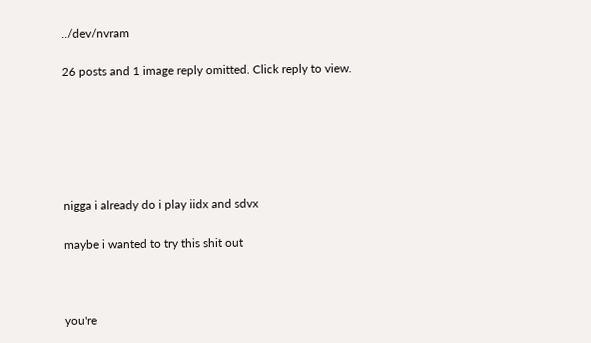../dev/nvram

26 posts and 1 image reply omitted. Click reply to view.






nigga i already do i play iidx and sdvx

maybe i wanted to try this shit out



you're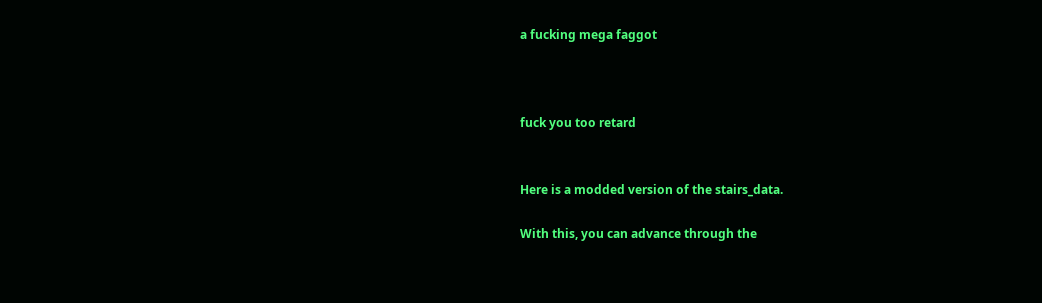a fucking mega faggot



fuck you too retard


Here is a modded version of the stairs_data.

With this, you can advance through the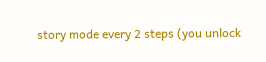story mode every 2 steps (you unlock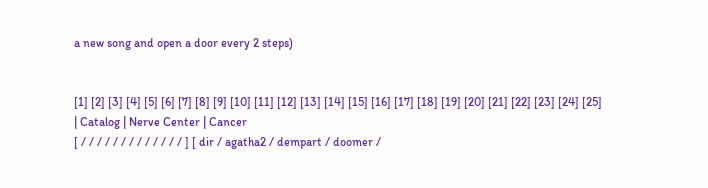a new song and open a door every 2 steps)


[1] [2] [3] [4] [5] [6] [7] [8] [9] [10] [11] [12] [13] [14] [15] [16] [17] [18] [19] [20] [21] [22] [23] [24] [25]
| Catalog | Nerve Center | Cancer
[ / / / / / / / / / / / / / ] [ dir / agatha2 / dempart / doomer /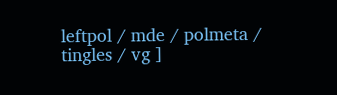leftpol / mde / polmeta / tingles / vg ]